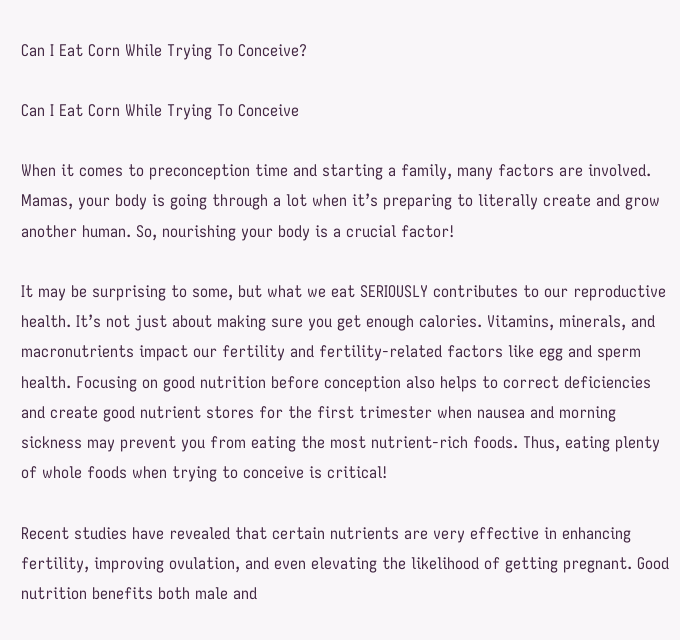Can I Eat Corn While Trying To Conceive?

Can I Eat Corn While Trying To Conceive

When it comes to preconception time and starting a family, many factors are involved. Mamas, your body is going through a lot when it’s preparing to literally create and grow another human. So, nourishing your body is a crucial factor!

It may be surprising to some, but what we eat SERIOUSLY contributes to our reproductive health. It’s not just about making sure you get enough calories. Vitamins, minerals, and macronutrients impact our fertility and fertility-related factors like egg and sperm health. Focusing on good nutrition before conception also helps to correct deficiencies and create good nutrient stores for the first trimester when nausea and morning sickness may prevent you from eating the most nutrient-rich foods. Thus, eating plenty of whole foods when trying to conceive is critical!

Recent studies have revealed that certain nutrients are very effective in enhancing fertility, improving ovulation, and even elevating the likelihood of getting pregnant. Good nutrition benefits both male and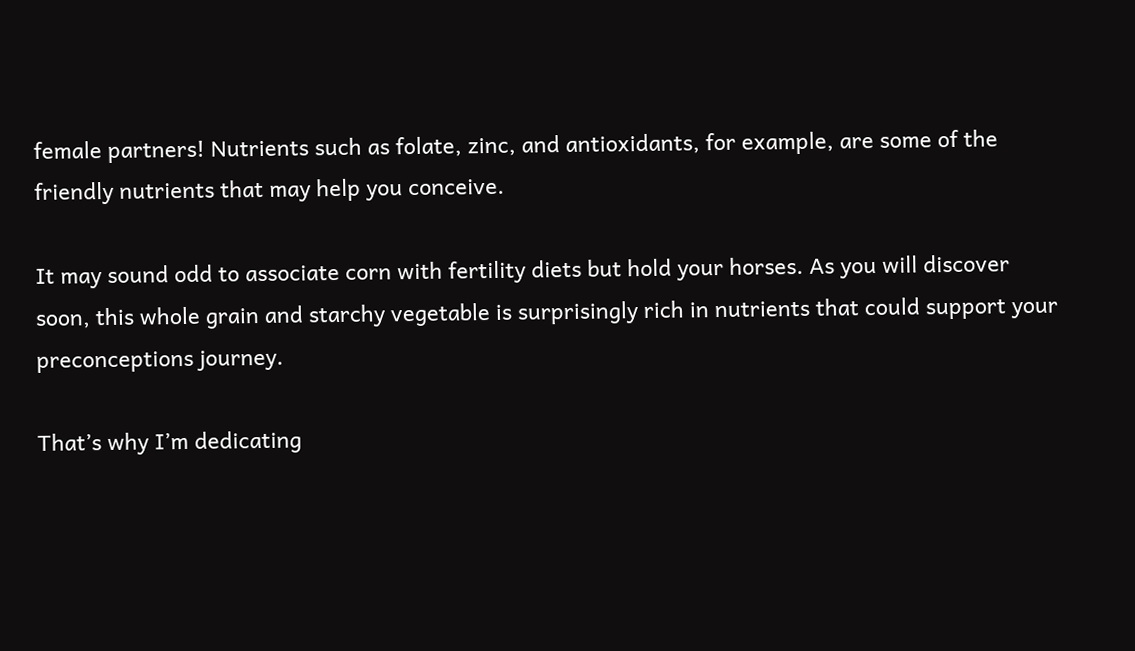female partners! Nutrients such as folate, zinc, and antioxidants, for example, are some of the friendly nutrients that may help you conceive.

It may sound odd to associate corn with fertility diets but hold your horses. As you will discover soon, this whole grain and starchy vegetable is surprisingly rich in nutrients that could support your preconceptions journey.

That’s why I’m dedicating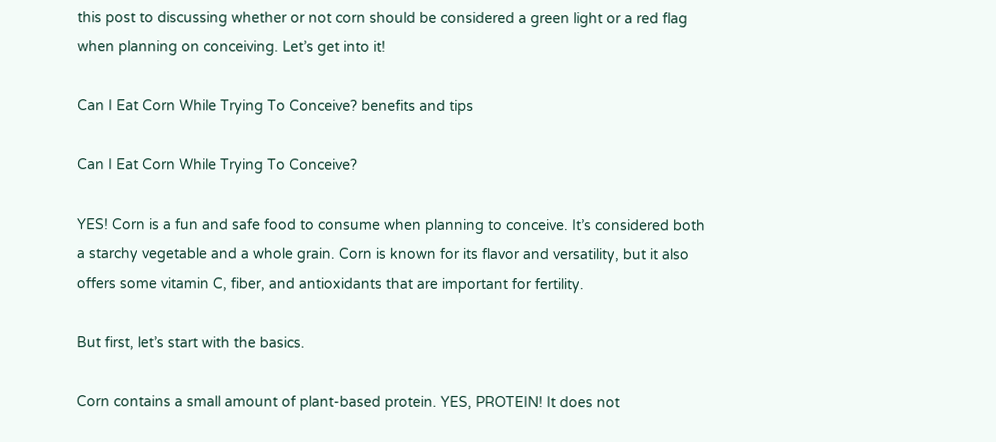this post to discussing whether or not corn should be considered a green light or a red flag when planning on conceiving. Let’s get into it!

Can I Eat Corn While Trying To Conceive? benefits and tips

Can I Eat Corn While Trying To Conceive?

YES! Corn is a fun and safe food to consume when planning to conceive. It’s considered both a starchy vegetable and a whole grain. Corn is known for its flavor and versatility, but it also offers some vitamin C, fiber, and antioxidants that are important for fertility.

But first, let’s start with the basics.

Corn contains a small amount of plant-based protein. YES, PROTEIN! It does not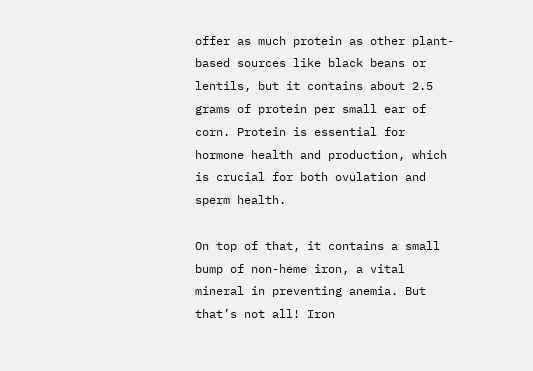offer as much protein as other plant-based sources like black beans or lentils, but it contains about 2.5 grams of protein per small ear of corn. Protein is essential for hormone health and production, which is crucial for both ovulation and sperm health.

On top of that, it contains a small bump of non-heme iron, a vital mineral in preventing anemia. But that’s not all! Iron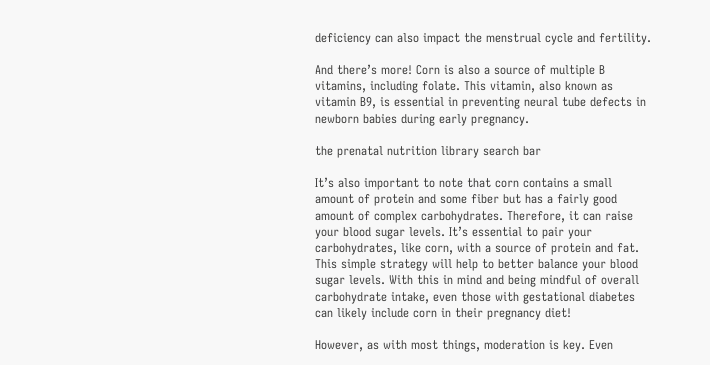deficiency can also impact the menstrual cycle and fertility.

And there’s more! Corn is also a source of multiple B vitamins, including folate. This vitamin, also known as vitamin B9, is essential in preventing neural tube defects in newborn babies during early pregnancy.

the prenatal nutrition library search bar

It’s also important to note that corn contains a small amount of protein and some fiber but has a fairly good amount of complex carbohydrates. Therefore, it can raise your blood sugar levels. It’s essential to pair your carbohydrates, like corn, with a source of protein and fat. This simple strategy will help to better balance your blood sugar levels. With this in mind and being mindful of overall carbohydrate intake, even those with gestational diabetes can likely include corn in their pregnancy diet!

However, as with most things, moderation is key. Even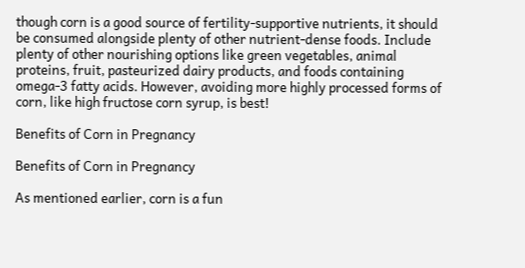though corn is a good source of fertility-supportive nutrients, it should be consumed alongside plenty of other nutrient-dense foods. Include plenty of other nourishing options like green vegetables, animal proteins, fruit, pasteurized dairy products, and foods containing omega-3 fatty acids. However, avoiding more highly processed forms of corn, like high fructose corn syrup, is best!

Benefits of Corn in Pregnancy

Benefits of Corn in Pregnancy

As mentioned earlier, corn is a fun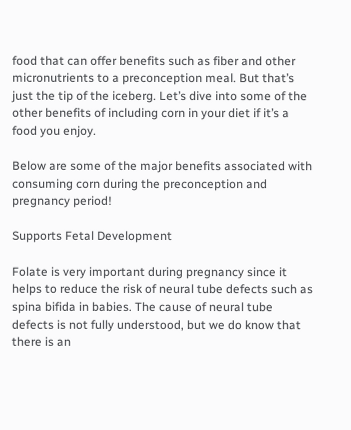food that can offer benefits such as fiber and other micronutrients to a preconception meal. But that’s just the tip of the iceberg. Let’s dive into some of the other benefits of including corn in your diet if it’s a food you enjoy.

Below are some of the major benefits associated with consuming corn during the preconception and pregnancy period!

Supports Fetal Development

Folate is very important during pregnancy since it helps to reduce the risk of neural tube defects such as spina bifida in babies. The cause of neural tube defects is not fully understood, but we do know that there is an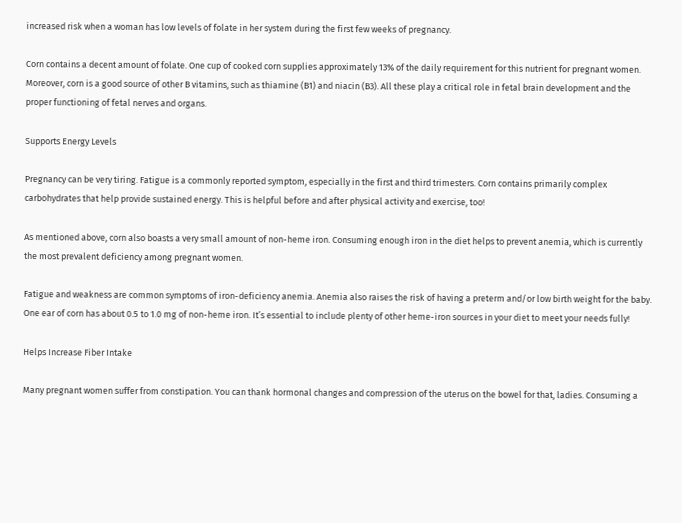increased risk when a woman has low levels of folate in her system during the first few weeks of pregnancy.

Corn contains a decent amount of folate. One cup of cooked corn supplies approximately 13% of the daily requirement for this nutrient for pregnant women. Moreover, corn is a good source of other B vitamins, such as thiamine (B1) and niacin (B3). All these play a critical role in fetal brain development and the proper functioning of fetal nerves and organs.

Supports Energy Levels

Pregnancy can be very tiring. Fatigue is a commonly reported symptom, especially in the first and third trimesters. Corn contains primarily complex carbohydrates that help provide sustained energy. This is helpful before and after physical activity and exercise, too!

As mentioned above, corn also boasts a very small amount of non-heme iron. Consuming enough iron in the diet helps to prevent anemia, which is currently the most prevalent deficiency among pregnant women.

Fatigue and weakness are common symptoms of iron-deficiency anemia. Anemia also raises the risk of having a preterm and/or low birth weight for the baby. One ear of corn has about 0.5 to 1.0 mg of non-heme iron. It’s essential to include plenty of other heme-iron sources in your diet to meet your needs fully!

Helps Increase Fiber Intake

Many pregnant women suffer from constipation. You can thank hormonal changes and compression of the uterus on the bowel for that, ladies. Consuming a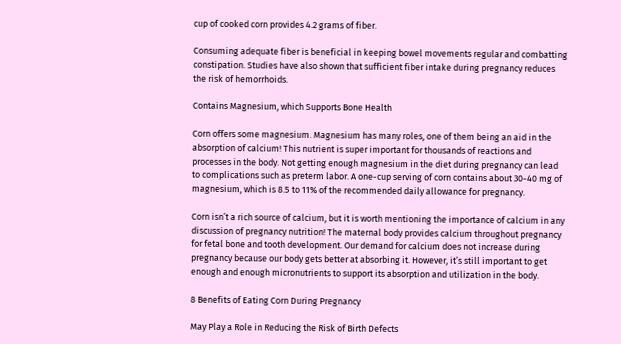cup of cooked corn provides 4.2 grams of fiber.

Consuming adequate fiber is beneficial in keeping bowel movements regular and combatting constipation. Studies have also shown that sufficient fiber intake during pregnancy reduces the risk of hemorrhoids.

Contains Magnesium, which Supports Bone Health

Corn offers some magnesium. Magnesium has many roles, one of them being an aid in the absorption of calcium! This nutrient is super important for thousands of reactions and processes in the body. Not getting enough magnesium in the diet during pregnancy can lead to complications such as preterm labor. A one-cup serving of corn contains about 30-40 mg of magnesium, which is 8.5 to 11% of the recommended daily allowance for pregnancy.

Corn isn’t a rich source of calcium, but it is worth mentioning the importance of calcium in any discussion of pregnancy nutrition! The maternal body provides calcium throughout pregnancy for fetal bone and tooth development. Our demand for calcium does not increase during pregnancy because our body gets better at absorbing it. However, it’s still important to get enough and enough micronutrients to support its absorption and utilization in the body.

8 Benefits of Eating Corn During Pregnancy

May Play a Role in Reducing the Risk of Birth Defects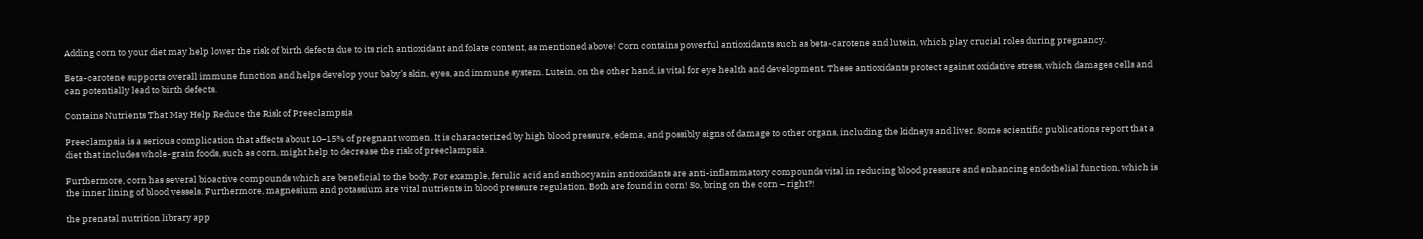Adding corn to your diet may help lower the risk of birth defects due to its rich antioxidant and folate content, as mentioned above! Corn contains powerful antioxidants such as beta-carotene and lutein, which play crucial roles during pregnancy.

Beta-carotene supports overall immune function and helps develop your baby’s skin, eyes, and immune system. Lutein, on the other hand, is vital for eye health and development. These antioxidants protect against oxidative stress, which damages cells and can potentially lead to birth defects.

Contains Nutrients That May Help Reduce the Risk of Preeclampsia

Preeclampsia is a serious complication that affects about 10–15% of pregnant women. It is characterized by high blood pressure, edema, and possibly signs of damage to other organs, including the kidneys and liver. Some scientific publications report that a diet that includes whole-grain foods, such as corn, might help to decrease the risk of preeclampsia.

Furthermore, corn has several bioactive compounds which are beneficial to the body. For example, ferulic acid and anthocyanin antioxidants are anti-inflammatory compounds vital in reducing blood pressure and enhancing endothelial function, which is the inner lining of blood vessels. Furthermore, magnesium and potassium are vital nutrients in blood pressure regulation. Both are found in corn! So, bring on the corn – right?!

the prenatal nutrition library app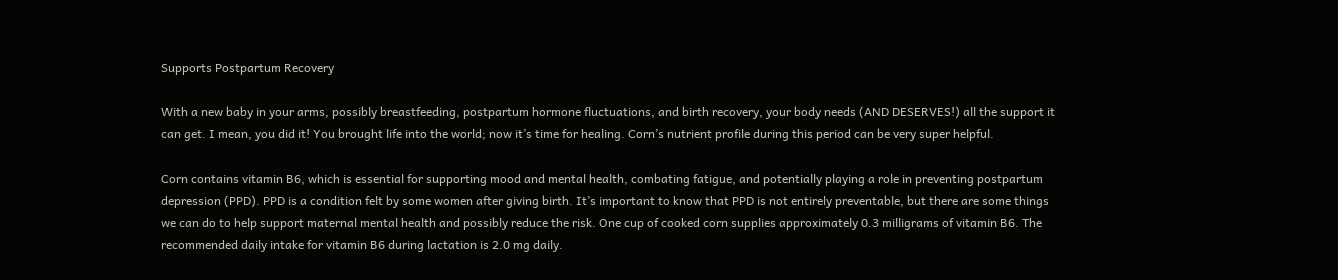Supports Postpartum Recovery

With a new baby in your arms, possibly breastfeeding, postpartum hormone fluctuations, and birth recovery, your body needs (AND DESERVES!) all the support it can get. I mean, you did it! You brought life into the world; now it’s time for healing. Corn’s nutrient profile during this period can be very super helpful.

Corn contains vitamin B6, which is essential for supporting mood and mental health, combating fatigue, and potentially playing a role in preventing postpartum depression (PPD). PPD is a condition felt by some women after giving birth. It’s important to know that PPD is not entirely preventable, but there are some things we can do to help support maternal mental health and possibly reduce the risk. One cup of cooked corn supplies approximately 0.3 milligrams of vitamin B6. The recommended daily intake for vitamin B6 during lactation is 2.0 mg daily.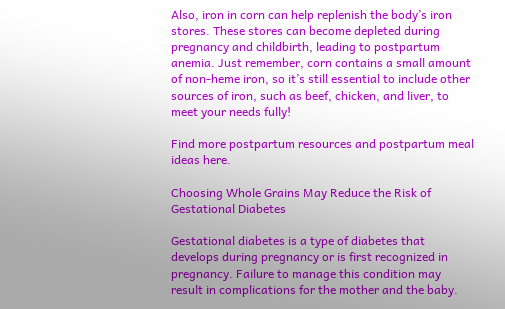Also, iron in corn can help replenish the body’s iron stores. These stores can become depleted during pregnancy and childbirth, leading to postpartum anemia. Just remember, corn contains a small amount of non-heme iron, so it’s still essential to include other sources of iron, such as beef, chicken, and liver, to meet your needs fully!

Find more postpartum resources and postpartum meal ideas here.

Choosing Whole Grains May Reduce the Risk of Gestational Diabetes

Gestational diabetes is a type of diabetes that develops during pregnancy or is first recognized in pregnancy. Failure to manage this condition may result in complications for the mother and the baby.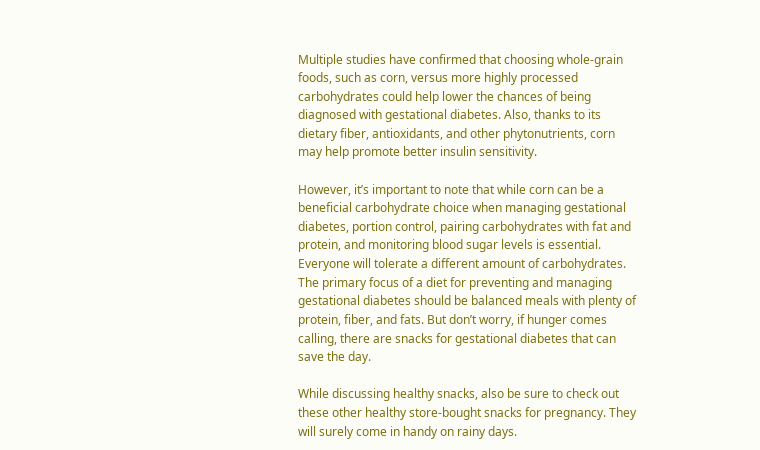Multiple studies have confirmed that choosing whole-grain foods, such as corn, versus more highly processed carbohydrates could help lower the chances of being diagnosed with gestational diabetes. Also, thanks to its dietary fiber, antioxidants, and other phytonutrients, corn may help promote better insulin sensitivity.

However, it’s important to note that while corn can be a beneficial carbohydrate choice when managing gestational diabetes, portion control, pairing carbohydrates with fat and protein, and monitoring blood sugar levels is essential. Everyone will tolerate a different amount of carbohydrates. The primary focus of a diet for preventing and managing gestational diabetes should be balanced meals with plenty of protein, fiber, and fats. But don’t worry, if hunger comes calling, there are snacks for gestational diabetes that can save the day.

While discussing healthy snacks, also be sure to check out these other healthy store-bought snacks for pregnancy. They will surely come in handy on rainy days.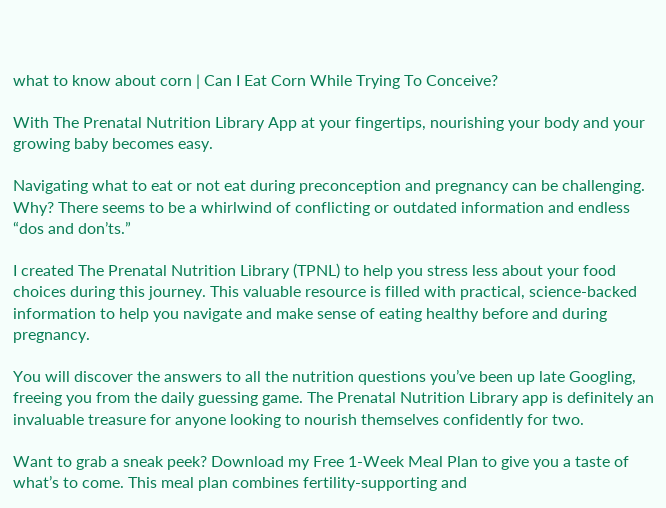what to know about corn | Can I Eat Corn While Trying To Conceive?

With The Prenatal Nutrition Library App at your fingertips, nourishing your body and your growing baby becomes easy.

Navigating what to eat or not eat during preconception and pregnancy can be challenging. Why? There seems to be a whirlwind of conflicting or outdated information and endless “dos and don’ts.”

I created The Prenatal Nutrition Library (TPNL) to help you stress less about your food choices during this journey. This valuable resource is filled with practical, science-backed information to help you navigate and make sense of eating healthy before and during pregnancy.

You will discover the answers to all the nutrition questions you’ve been up late Googling, freeing you from the daily guessing game. The Prenatal Nutrition Library app is definitely an invaluable treasure for anyone looking to nourish themselves confidently for two.

Want to grab a sneak peek? Download my Free 1-Week Meal Plan to give you a taste of what’s to come. This meal plan combines fertility-supporting and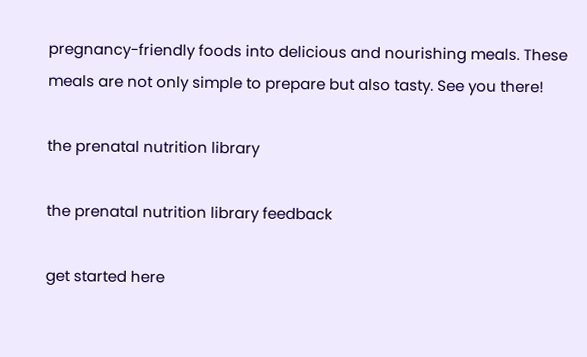pregnancy-friendly foods into delicious and nourishing meals. These meals are not only simple to prepare but also tasty. See you there!

the prenatal nutrition library

the prenatal nutrition library feedback

get started here